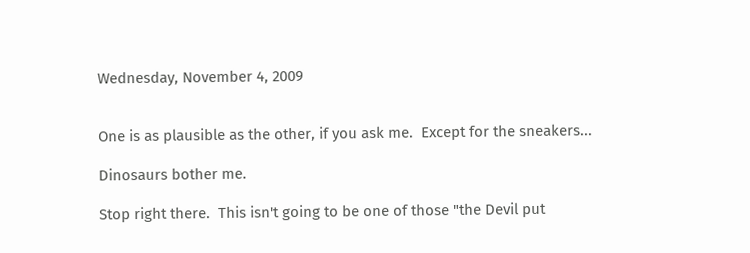Wednesday, November 4, 2009


One is as plausible as the other, if you ask me.  Except for the sneakers...

Dinosaurs bother me.

Stop right there.  This isn't going to be one of those "the Devil put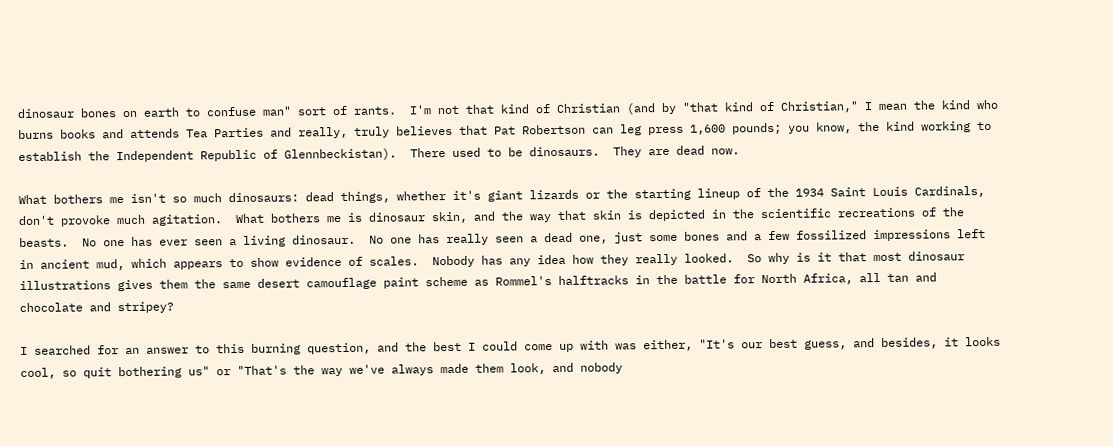dinosaur bones on earth to confuse man" sort of rants.  I'm not that kind of Christian (and by "that kind of Christian," I mean the kind who burns books and attends Tea Parties and really, truly believes that Pat Robertson can leg press 1,600 pounds; you know, the kind working to establish the Independent Republic of Glennbeckistan).  There used to be dinosaurs.  They are dead now.

What bothers me isn't so much dinosaurs: dead things, whether it's giant lizards or the starting lineup of the 1934 Saint Louis Cardinals, don't provoke much agitation.  What bothers me is dinosaur skin, and the way that skin is depicted in the scientific recreations of the beasts.  No one has ever seen a living dinosaur.  No one has really seen a dead one, just some bones and a few fossilized impressions left in ancient mud, which appears to show evidence of scales.  Nobody has any idea how they really looked.  So why is it that most dinosaur illustrations gives them the same desert camouflage paint scheme as Rommel's halftracks in the battle for North Africa, all tan and chocolate and stripey?

I searched for an answer to this burning question, and the best I could come up with was either, "It's our best guess, and besides, it looks cool, so quit bothering us" or "That's the way we've always made them look, and nobody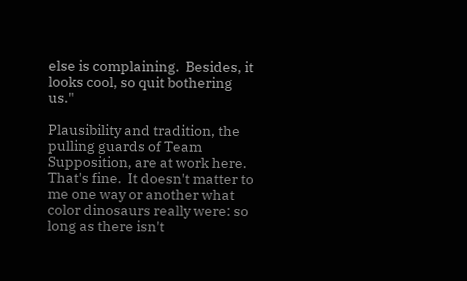else is complaining.  Besides, it looks cool, so quit bothering us."

Plausibility and tradition, the pulling guards of Team Supposition, are at work here.  That's fine.  It doesn't matter to me one way or another what color dinosaurs really were: so long as there isn't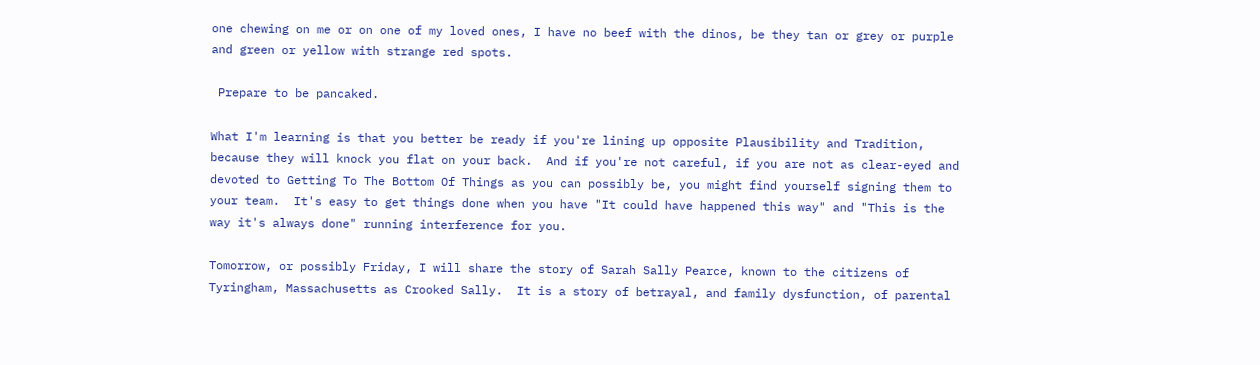one chewing on me or on one of my loved ones, I have no beef with the dinos, be they tan or grey or purple and green or yellow with strange red spots.

 Prepare to be pancaked.

What I'm learning is that you better be ready if you're lining up opposite Plausibility and Tradition, because they will knock you flat on your back.  And if you're not careful, if you are not as clear-eyed and devoted to Getting To The Bottom Of Things as you can possibly be, you might find yourself signing them to your team.  It's easy to get things done when you have "It could have happened this way" and "This is the way it's always done" running interference for you.

Tomorrow, or possibly Friday, I will share the story of Sarah Sally Pearce, known to the citizens of Tyringham, Massachusetts as Crooked Sally.  It is a story of betrayal, and family dysfunction, of parental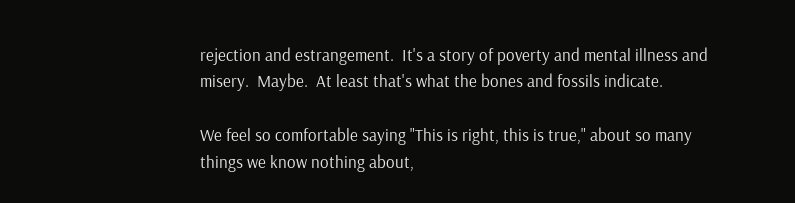rejection and estrangement.  It's a story of poverty and mental illness and misery.  Maybe.  At least that's what the bones and fossils indicate.

We feel so comfortable saying "This is right, this is true," about so many things we know nothing about,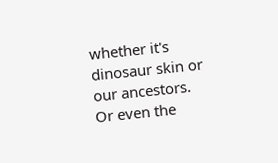whether it's dinosaur skin or our ancestors.  Or even the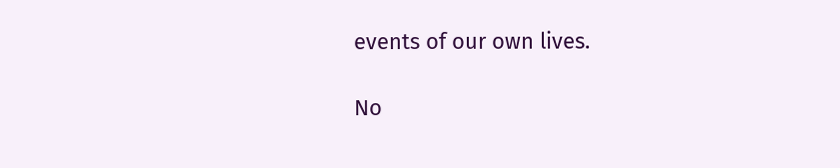events of our own lives.

No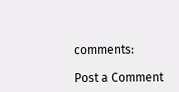comments:

Post a Comment